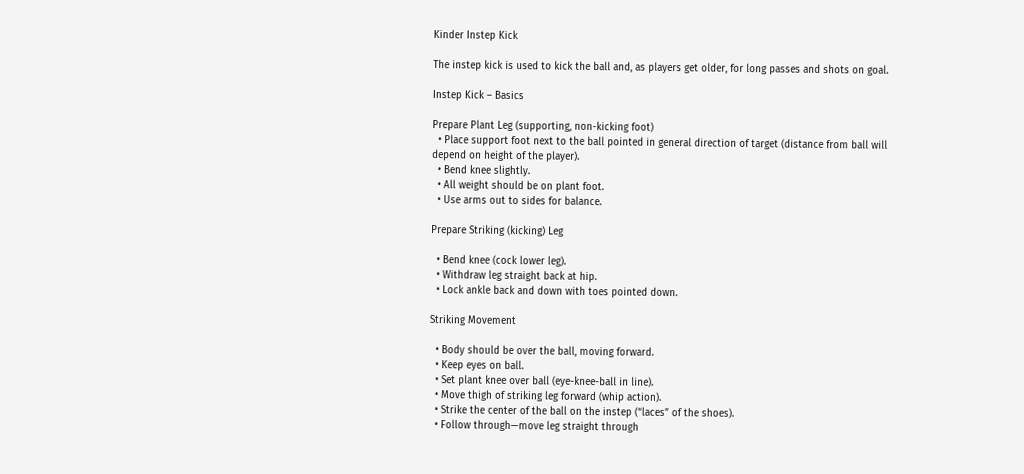Kinder Instep Kick

The instep kick is used to kick the ball and, as players get older, for long passes and shots on goal.

Instep Kick – Basics

Prepare Plant Leg (supporting, non-kicking foot)
  • Place support foot next to the ball pointed in general direction of target (distance from ball will depend on height of the player).
  • Bend knee slightly.
  • All weight should be on plant foot.
  • Use arms out to sides for balance.

Prepare Striking (kicking) Leg

  • Bend knee (cock lower leg).
  • Withdraw leg straight back at hip.
  • Lock ankle back and down with toes pointed down.

Striking Movement

  • Body should be over the ball, moving forward.
  • Keep eyes on ball.
  • Set plant knee over ball (eye-knee-ball in line).
  • Move thigh of striking leg forward (whip action).
  • Strike the center of the ball on the instep (“laces” of the shoes).
  • Follow through—move leg straight through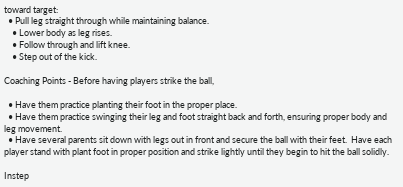toward target:
  • Pull leg straight through while maintaining balance.
    • Lower body as leg rises.
    • Follow through and lift knee.
    • Step out of the kick.

Coaching Points - Before having players strike the ball,

  • Have them practice planting their foot in the proper place.
  • Have them practice swinging their leg and foot straight back and forth, ensuring proper body and leg movement.
  • Have several parents sit down with legs out in front and secure the ball with their feet.  Have each player stand with plant foot in proper position and strike lightly until they begin to hit the ball solidly.

Instep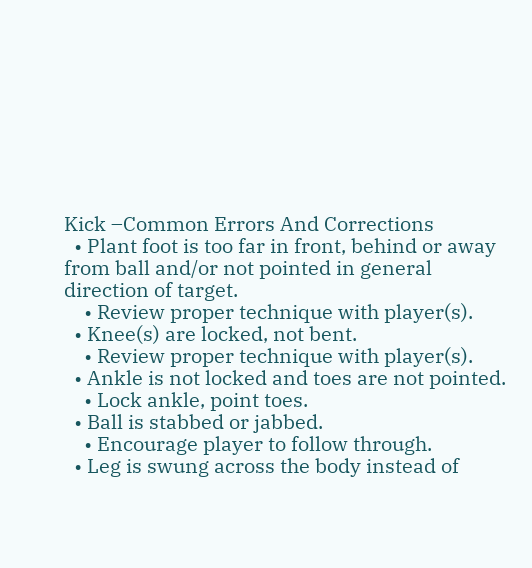Kick –Common Errors And Corrections
  • Plant foot is too far in front, behind or away from ball and/or not pointed in general direction of target.
    • Review proper technique with player(s).
  • Knee(s) are locked, not bent.
    • Review proper technique with player(s).
  • Ankle is not locked and toes are not pointed.
    • Lock ankle, point toes.
  • Ball is stabbed or jabbed.
    • Encourage player to follow through.
  • Leg is swung across the body instead of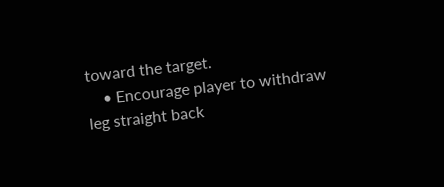toward the target.
    • Encourage player to withdraw leg straight back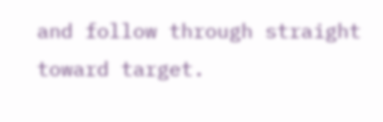and follow through straight toward target.